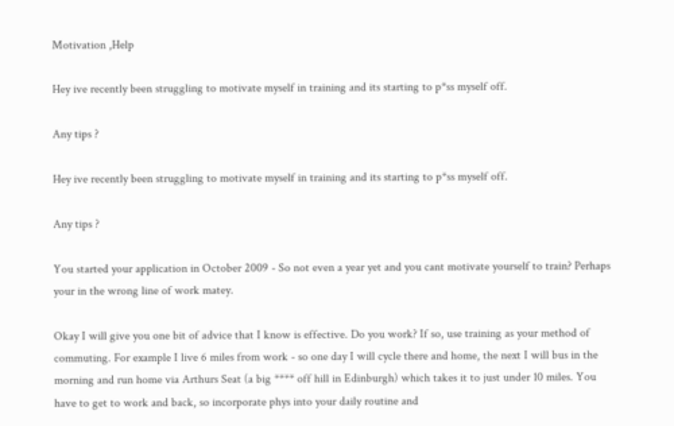Motivation ,Help

Hey ive recently been struggling to motivate myself in training and its starting to p*ss myself off.

Any tips ?

Hey ive recently been struggling to motivate myself in training and its starting to p*ss myself off.

Any tips ?

You started your application in October 2009 - So not even a year yet and you cant motivate yourself to train? Perhaps your in the wrong line of work matey.

Okay I will give you one bit of advice that I know is effective. Do you work? If so, use training as your method of commuting. For example I live 6 miles from work - so one day I will cycle there and home, the next I will bus in the morning and run home via Arthurs Seat (a big **** off hill in Edinburgh) which takes it to just under 10 miles. You have to get to work and back, so incorporate phys into your daily routine and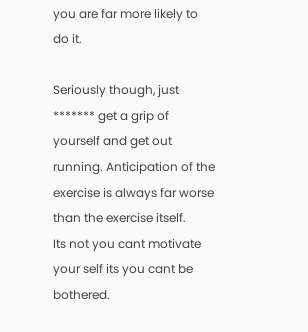you are far more likely to do it.

Seriously though, just ******* get a grip of yourself and get out running. Anticipation of the exercise is always far worse than the exercise itself.
Its not you cant motivate your self its you cant be bothered.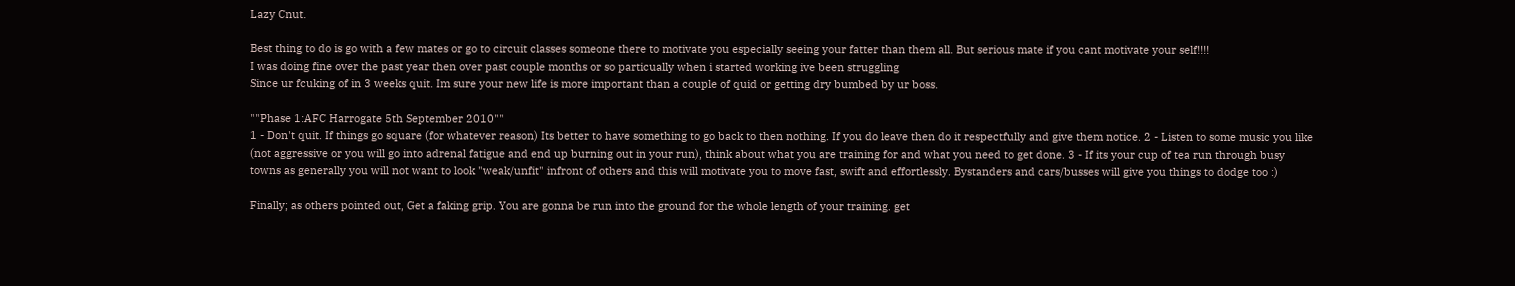Lazy Cnut.

Best thing to do is go with a few mates or go to circuit classes someone there to motivate you especially seeing your fatter than them all. But serious mate if you cant motivate your self!!!!
I was doing fine over the past year then over past couple months or so particually when i started working ive been struggling
Since ur fcuking of in 3 weeks quit. Im sure your new life is more important than a couple of quid or getting dry bumbed by ur boss.

""Phase 1:AFC Harrogate 5th September 2010""
1 - Don't quit. If things go square (for whatever reason) Its better to have something to go back to then nothing. If you do leave then do it respectfully and give them notice. 2 - Listen to some music you like (not aggressive or you will go into adrenal fatigue and end up burning out in your run), think about what you are training for and what you need to get done. 3 - If its your cup of tea run through busy towns as generally you will not want to look "weak/unfit" infront of others and this will motivate you to move fast, swift and effortlessly. Bystanders and cars/busses will give you things to dodge too :)

Finally; as others pointed out, Get a faking grip. You are gonna be run into the ground for the whole length of your training. get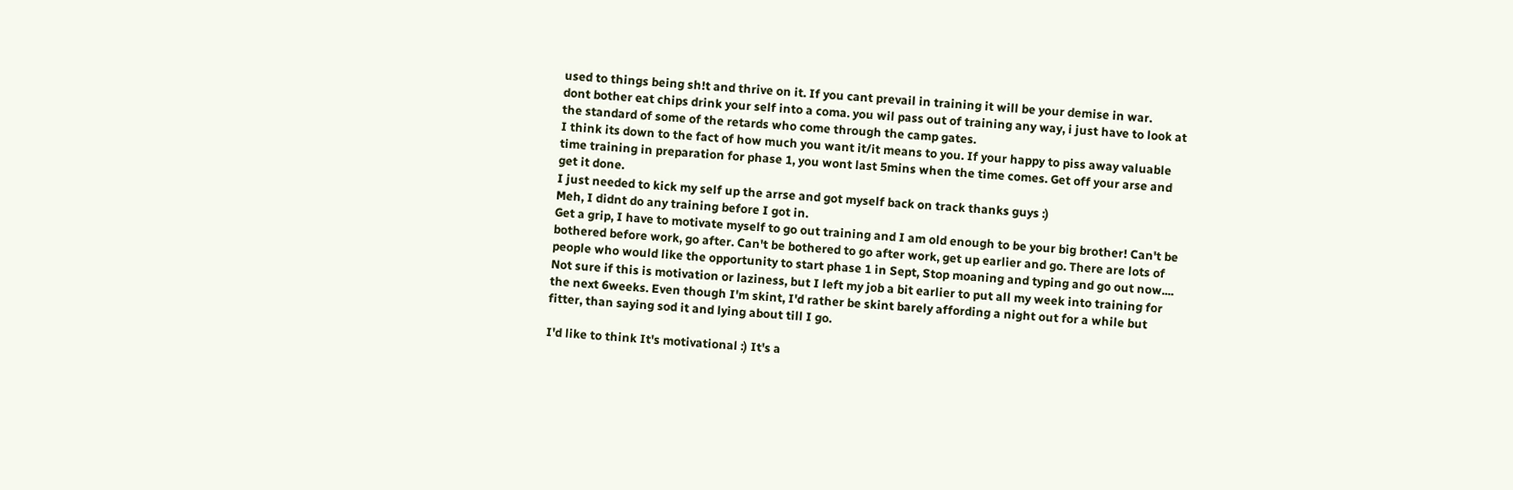used to things being sh!t and thrive on it. If you cant prevail in training it will be your demise in war.
dont bother eat chips drink your self into a coma. you wil pass out of training any way, i just have to look at the standard of some of the retards who come through the camp gates.
I think its down to the fact of how much you want it/it means to you. If your happy to piss away valuable time training in preparation for phase 1, you wont last 5mins when the time comes. Get off your arse and get it done.
I just needed to kick my self up the arrse and got myself back on track thanks guys :)
Meh, I didnt do any training before I got in.
Get a grip, I have to motivate myself to go out training and I am old enough to be your big brother! Can't be bothered before work, go after. Can't be bothered to go after work, get up earlier and go. There are lots of people who would like the opportunity to start phase 1 in Sept, Stop moaning and typing and go out now....
Not sure if this is motivation or laziness, but I left my job a bit earlier to put all my week into training for the next 6weeks. Even though I'm skint, I'd rather be skint barely affording a night out for a while but fitter, than saying sod it and lying about till I go.

I'd like to think It's motivational :) It's a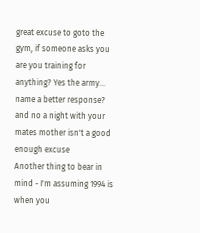great excuse to goto the gym, if someone asks you are you training for anything? Yes the army... name a better response? and no a night with your mates mother isn't a good enough excuse
Another thing to bear in mind - I'm assuming 1994 is when you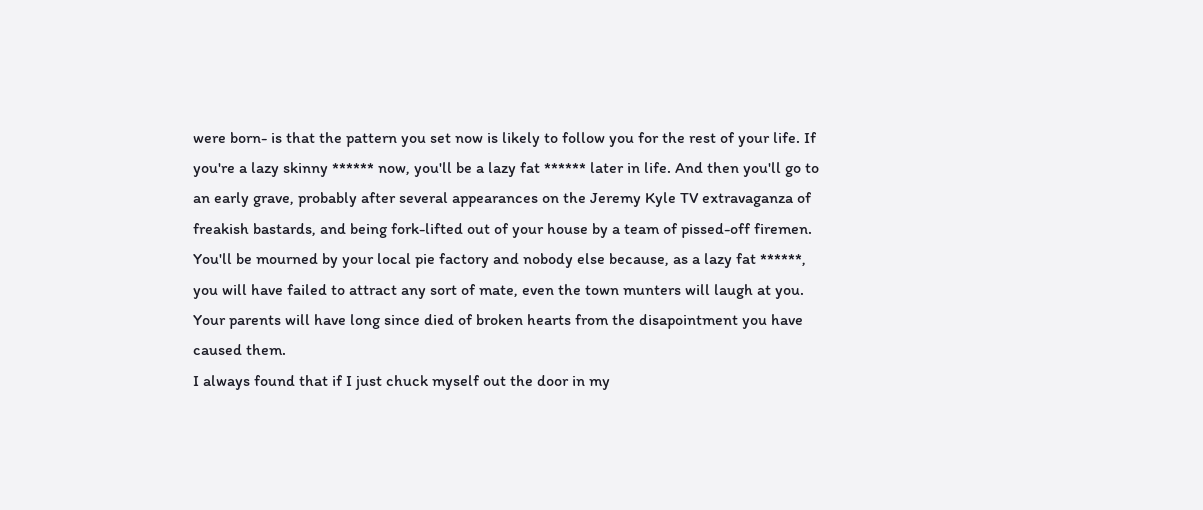were born- is that the pattern you set now is likely to follow you for the rest of your life. If you're a lazy skinny ****** now, you'll be a lazy fat ****** later in life. And then you'll go to an early grave, probably after several appearances on the Jeremy Kyle TV extravaganza of freakish bastards, and being fork-lifted out of your house by a team of pissed-off firemen. You'll be mourned by your local pie factory and nobody else because, as a lazy fat ******, you will have failed to attract any sort of mate, even the town munters will laugh at you. Your parents will have long since died of broken hearts from the disapointment you have caused them.
I always found that if I just chuck myself out the door in my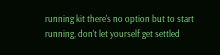running kit there's no option but to start running, don't let yourself get settled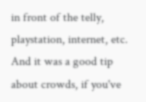in front of the telly, playstation, internet, etc. And it was a good tip about crowds, if you've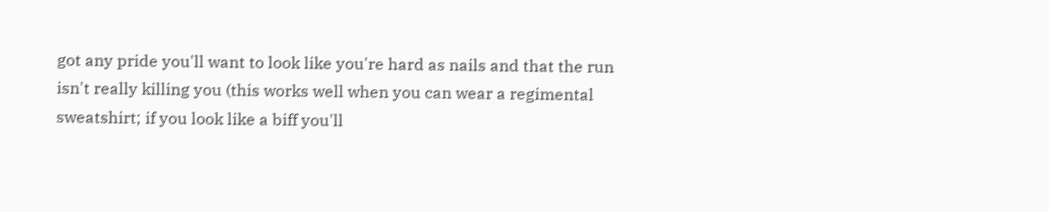got any pride you'll want to look like you're hard as nails and that the run isn't really killing you (this works well when you can wear a regimental sweatshirt; if you look like a biff you'll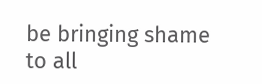be bringing shame to all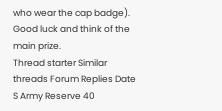who wear the cap badge).
Good luck and think of the main prize.
Thread starter Similar threads Forum Replies Date
S Army Reserve 40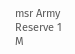msr Army Reserve 1
M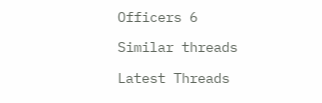Officers 6

Similar threads

Latest Threads